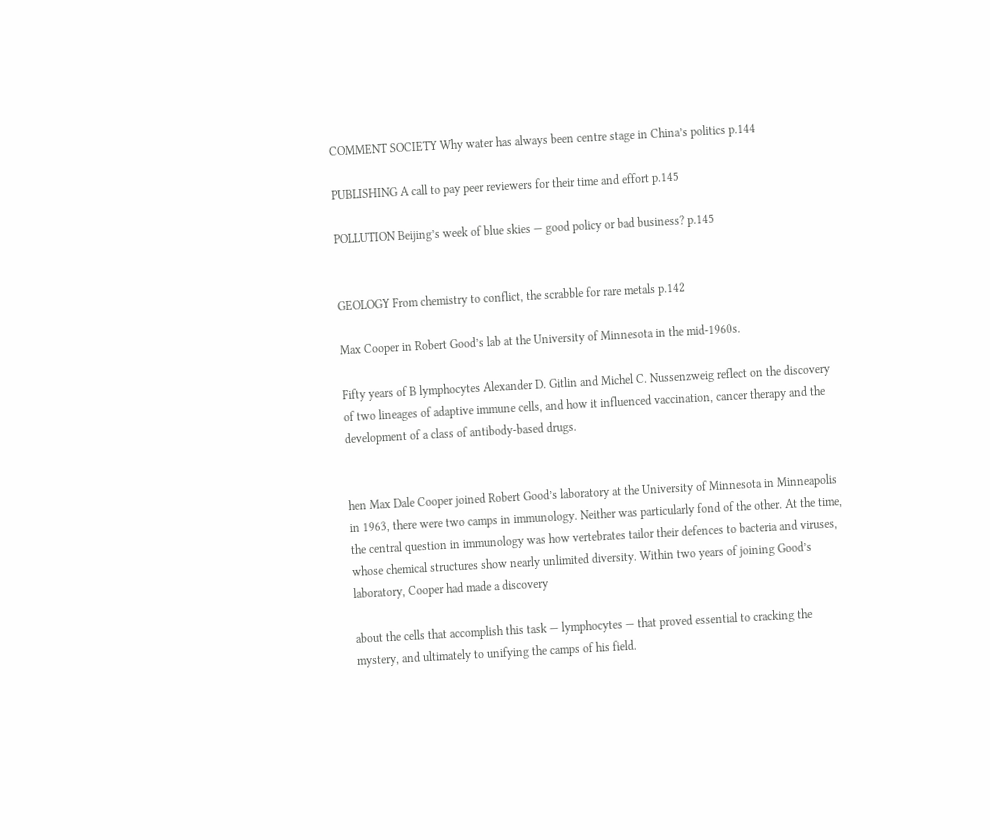COMMENT SOCIETY Why water has always been centre stage in China’s politics p.144

PUBLISHING A call to pay peer reviewers for their time and effort p.145

POLLUTION Beijing’s week of blue skies — good policy or bad business? p.145


GEOLOGY From chemistry to conflict, the scrabble for rare metals p.142

Max Cooper in Robert Good’s lab at the University of Minnesota in the mid-1960s.

Fifty years of B lymphocytes Alexander D. Gitlin and Michel C. Nussenzweig reflect on the discovery of two lineages of adaptive immune cells, and how it influenced vaccination, cancer therapy and the development of a class of antibody-based drugs.


hen Max Dale Cooper joined Robert Good’s laboratory at the University of Minnesota in Minneapolis in 1963, there were two camps in immunology. Neither was particularly fond of the other. At the time, the central question in immunology was how vertebrates tailor their defences to bacteria and viruses, whose chemical structures show nearly unlimited diversity. Within two years of joining Good’s laboratory, Cooper had made a discovery

about the cells that accomplish this task — lymphocytes — that proved essential to cracking the mystery, and ultimately to unifying the camps of his field.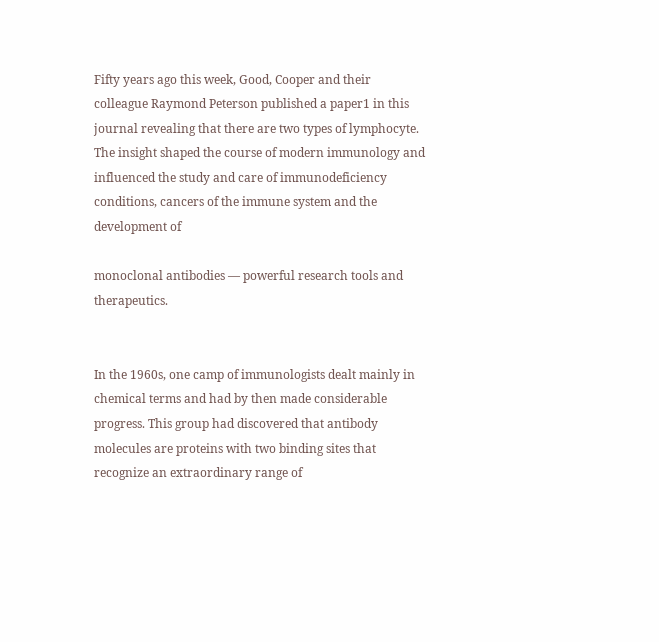Fifty years ago this week, Good, Cooper and their colleague Raymond Peterson published a paper1 in this journal revealing that there are two types of lymphocyte. The insight shaped the course of modern immunology and influenced the study and care of immunodeficiency conditions, cancers of the immune system and the development of

monoclonal antibodies — powerful research tools and therapeutics.


In the 1960s, one camp of immunologists dealt mainly in chemical terms and had by then made considerable progress. This group had discovered that antibody molecules are proteins with two binding sites that recognize an extraordinary range of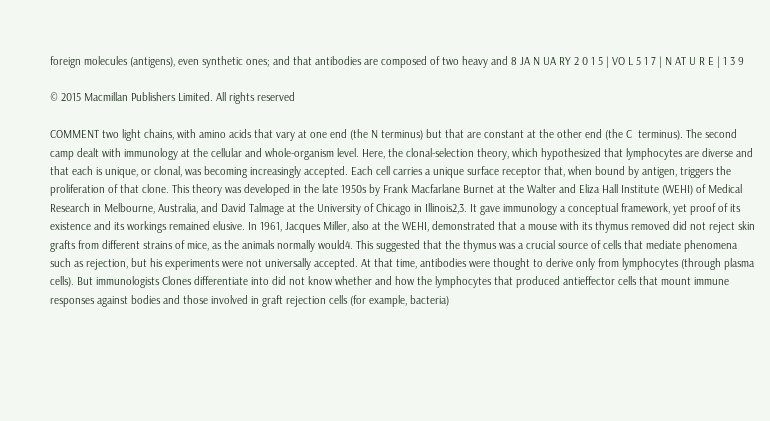foreign molecules (antigens), even synthetic ones; and that antibodies are composed of two heavy and 8 JA N UA RY 2 0 1 5 | VO L 5 1 7 | N AT U R E | 1 3 9

© 2015 Macmillan Publishers Limited. All rights reserved

COMMENT two light chains, with amino acids that vary at one end (the N terminus) but that are constant at the other end (the C  terminus). The second camp dealt with immunology at the cellular and whole-organism level. Here, the clonal-selection theory, which hypothesized that lymphocytes are diverse and that each is unique, or clonal, was becoming increasingly accepted. Each cell carries a unique surface receptor that, when bound by antigen, triggers the proliferation of that clone. This theory was developed in the late 1950s by Frank Macfarlane Burnet at the Walter and Eliza Hall Institute (WEHI) of Medical Research in Melbourne, Australia, and David Talmage at the University of Chicago in Illinois2,3. It gave immunology a conceptual framework, yet proof of its existence and its workings remained elusive. In 1961, Jacques Miller, also at the WEHI, demonstrated that a mouse with its thymus removed did not reject skin grafts from different strains of mice, as the animals normally would4. This suggested that the thymus was a crucial source of cells that mediate phenomena such as rejection, but his experiments were not universally accepted. At that time, antibodies were thought to derive only from lymphocytes (through plasma cells). But immunologists Clones differentiate into did not know whether and how the lymphocytes that produced antieffector cells that mount immune responses against bodies and those involved in graft rejection cells (for example, bacteria)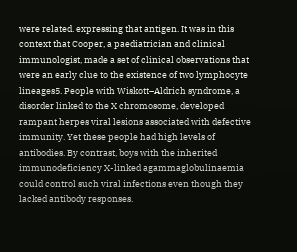were related. expressing that antigen. It was in this context that Cooper, a paediatrician and clinical immunologist, made a set of clinical observations that were an early clue to the existence of two lymphocyte lineages5. People with Wiskott–Aldrich syndrome, a disorder linked to the X chromosome, developed rampant herpes viral lesions associated with defective immunity. Yet these people had high levels of antibodies. By contrast, boys with the inherited immunodeficiency X-linked agammaglobulinaemia could control such viral infections even though they lacked antibody responses.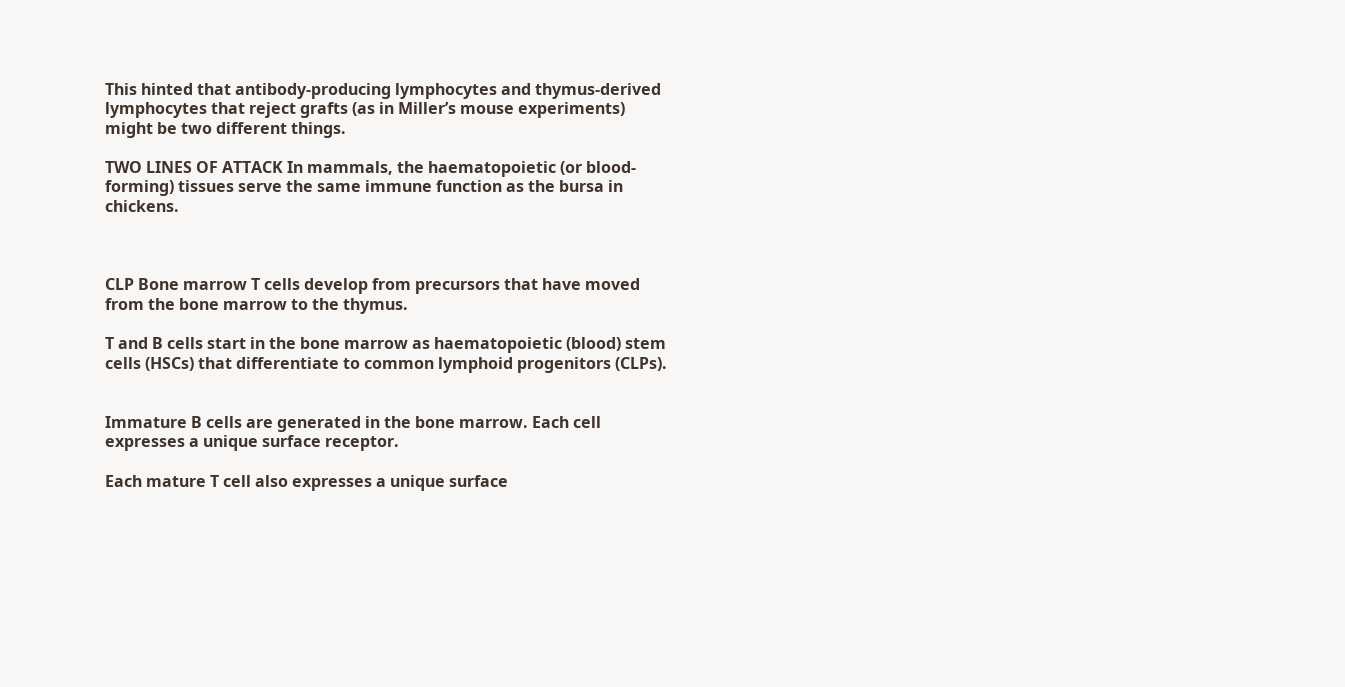This hinted that antibody-producing lymphocytes and thymus-derived lymphocytes that reject grafts (as in Miller’s mouse experiments) might be two different things.

TWO LINES OF ATTACK In mammals, the haematopoietic (or blood-forming) tissues serve the same immune function as the bursa in chickens.



CLP Bone marrow T cells develop from precursors that have moved from the bone marrow to the thymus.

T and B cells start in the bone marrow as haematopoietic (blood) stem cells (HSCs) that differentiate to common lymphoid progenitors (CLPs).


Immature B cells are generated in the bone marrow. Each cell expresses a unique surface receptor.

Each mature T cell also expresses a unique surface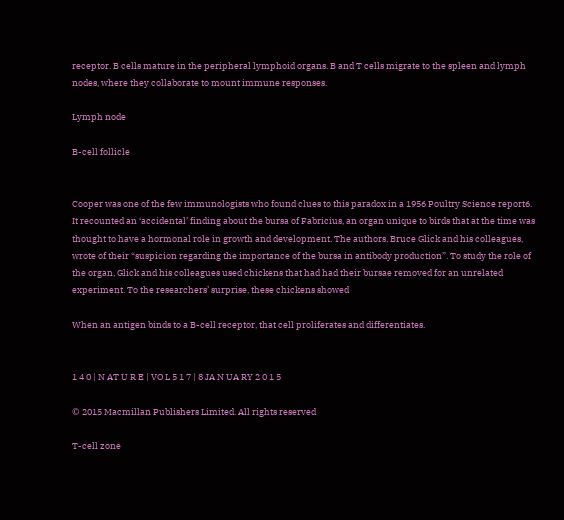receptor. B cells mature in the peripheral lymphoid organs. B and T cells migrate to the spleen and lymph nodes, where they collaborate to mount immune responses.

Lymph node

B-cell follicle


Cooper was one of the few immunologists who found clues to this paradox in a 1956 Poultry Science report6. It recounted an ‘accidental’ finding about the bursa of Fabricius, an organ unique to birds that at the time was thought to have a hormonal role in growth and development. The authors, Bruce Glick and his colleagues, wrote of their “suspicion regarding the importance of the bursa in antibody production”. To study the role of the organ, Glick and his colleagues used chickens that had had their bursae removed for an unrelated experiment. To the researchers’ surprise, these chickens showed

When an antigen binds to a B-cell receptor, that cell proliferates and differentiates.


1 4 0 | N AT U R E | VO L 5 1 7 | 8 JA N UA RY 2 0 1 5

© 2015 Macmillan Publishers Limited. All rights reserved

T-cell zone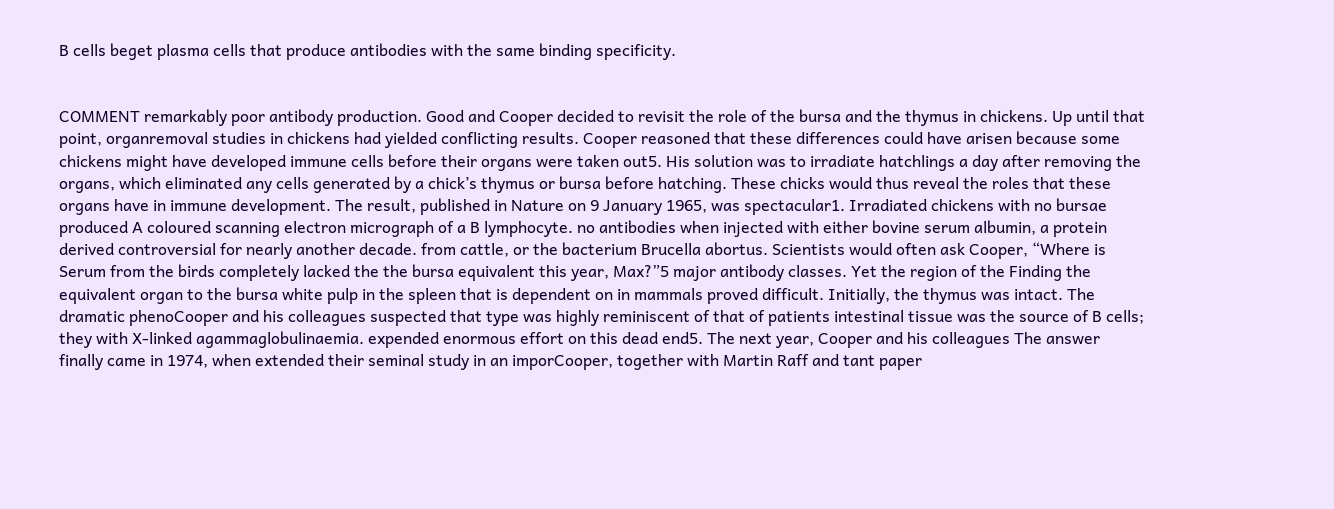B cells beget plasma cells that produce antibodies with the same binding specificity.


COMMENT remarkably poor antibody production. Good and Cooper decided to revisit the role of the bursa and the thymus in chickens. Up until that point, organremoval studies in chickens had yielded conflicting results. Cooper reasoned that these differences could have arisen because some chickens might have developed immune cells before their organs were taken out5. His solution was to irradiate hatchlings a day after removing the organs, which eliminated any cells generated by a chick’s thymus or bursa before hatching. These chicks would thus reveal the roles that these organs have in immune development. The result, published in Nature on 9 January 1965, was spectacular1. Irradiated chickens with no bursae produced A coloured scanning electron micrograph of a B lymphocyte. no antibodies when injected with either bovine serum albumin, a protein derived controversial for nearly another decade. from cattle, or the bacterium Brucella abortus. Scientists would often ask Cooper, “Where is Serum from the birds completely lacked the the bursa equivalent this year, Max?”5 major antibody classes. Yet the region of the Finding the equivalent organ to the bursa white pulp in the spleen that is dependent on in mammals proved difficult. Initially, the thymus was intact. The dramatic phenoCooper and his colleagues suspected that type was highly reminiscent of that of patients intestinal tissue was the source of B cells; they with X-linked agammaglobulinaemia. expended enormous effort on this dead end5. The next year, Cooper and his colleagues The answer finally came in 1974, when extended their seminal study in an imporCooper, together with Martin Raff and tant paper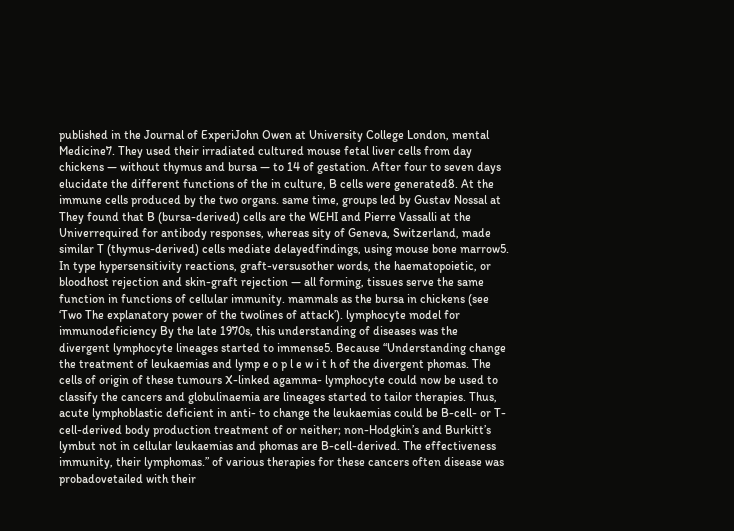published in the Journal of ExperiJohn Owen at University College London, mental Medicine7. They used their irradiated cultured mouse fetal liver cells from day chickens — without thymus and bursa — to 14 of gestation. After four to seven days elucidate the different functions of the in culture, B cells were generated8. At the immune cells produced by the two organs. same time, groups led by Gustav Nossal at They found that B (bursa-derived) cells are the WEHI and Pierre Vassalli at the Univerrequired for antibody responses, whereas sity of Geneva, Switzerland, made similar T (thymus-derived) cells mediate delayedfindings, using mouse bone marrow5. In type hypersensitivity reactions, graft-versusother words, the haematopoietic, or bloodhost rejection and skin-graft rejection — all forming, tissues serve the same function in functions of cellular immunity. mammals as the bursa in chickens (see ‘Two The explanatory power of the twolines of attack’). lymphocyte model for immunodeficiency By the late 1970s, this understanding of diseases was the divergent lymphocyte lineages started to immense5. Because “Understanding change the treatment of leukaemias and lymp e o p l e w i t h of the divergent phomas. The cells of origin of these tumours X-linked agamma- lymphocyte could now be used to classify the cancers and globulinaemia are lineages started to tailor therapies. Thus, acute lymphoblastic deficient in anti- to change the leukaemias could be B-cell- or T-cell-derived body production treatment of or neither; non-Hodgkin’s and Burkitt’s lymbut not in cellular leukaemias and phomas are B-cell-derived. The effectiveness immunity, their lymphomas.” of various therapies for these cancers often disease was probadovetailed with their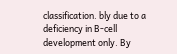classification. bly due to a deficiency in B-cell development only. By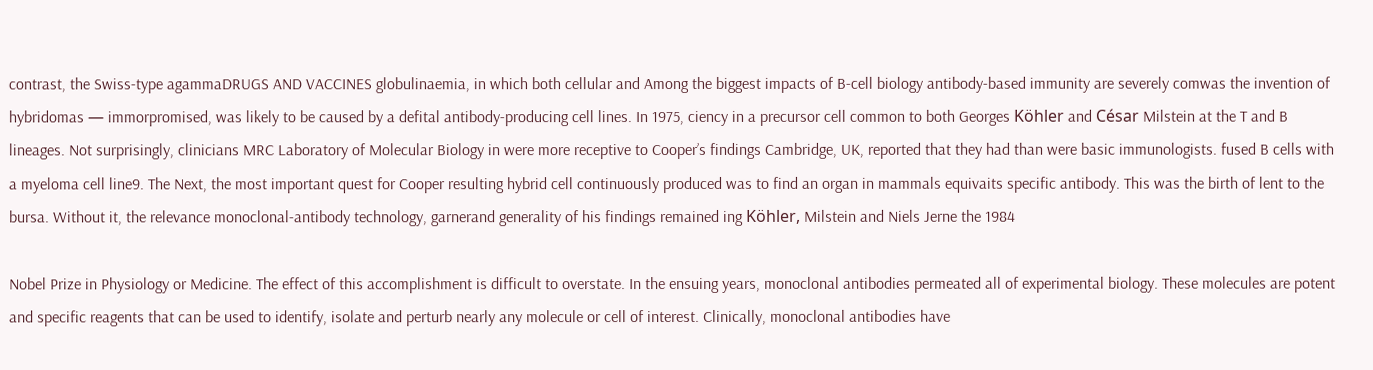contrast, the Swiss-type agammaDRUGS AND VACCINES globulinaemia, in which both cellular and Among the biggest impacts of B-cell biology antibody-based immunity are severely comwas the invention of hybridomas — immorpromised, was likely to be caused by a defital antibody-producing cell lines. In 1975, ciency in a precursor cell common to both Georges Köhler and César Milstein at the T and B lineages. Not surprisingly, clinicians MRC Laboratory of Molecular Biology in were more receptive to Cooper’s findings Cambridge, UK, reported that they had than were basic immunologists. fused B cells with a myeloma cell line9. The Next, the most important quest for Cooper resulting hybrid cell continuously produced was to find an organ in mammals equivaits specific antibody. This was the birth of lent to the bursa. Without it, the relevance monoclonal-antibody technology, garnerand generality of his findings remained ing Köhler, Milstein and Niels Jerne the 1984

Nobel Prize in Physiology or Medicine. The effect of this accomplishment is difficult to overstate. In the ensuing years, monoclonal antibodies permeated all of experimental biology. These molecules are potent and specific reagents that can be used to identify, isolate and perturb nearly any molecule or cell of interest. Clinically, monoclonal antibodies have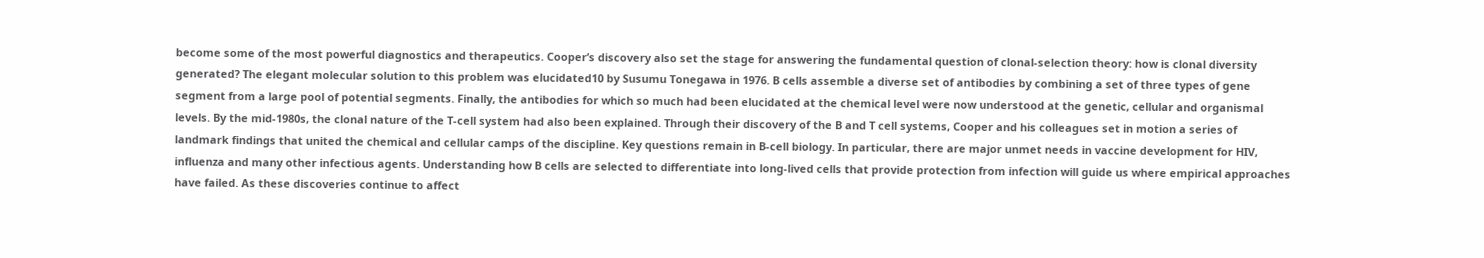become some of the most powerful diagnostics and therapeutics. Cooper’s discovery also set the stage for answering the fundamental question of clonal-selection theory: how is clonal diversity generated? The elegant molecular solution to this problem was elucidated10 by Susumu Tonegawa in 1976. B cells assemble a diverse set of antibodies by combining a set of three types of gene segment from a large pool of potential segments. Finally, the antibodies for which so much had been elucidated at the chemical level were now understood at the genetic, cellular and organismal levels. By the mid-1980s, the clonal nature of the T-cell system had also been explained. Through their discovery of the B and T cell systems, Cooper and his colleagues set in motion a series of landmark findings that united the chemical and cellular camps of the discipline. Key questions remain in B-cell biology. In particular, there are major unmet needs in vaccine development for HIV, influenza and many other infectious agents. Understanding how B cells are selected to differentiate into long-lived cells that provide protection from infection will guide us where empirical approaches have failed. As these discoveries continue to affect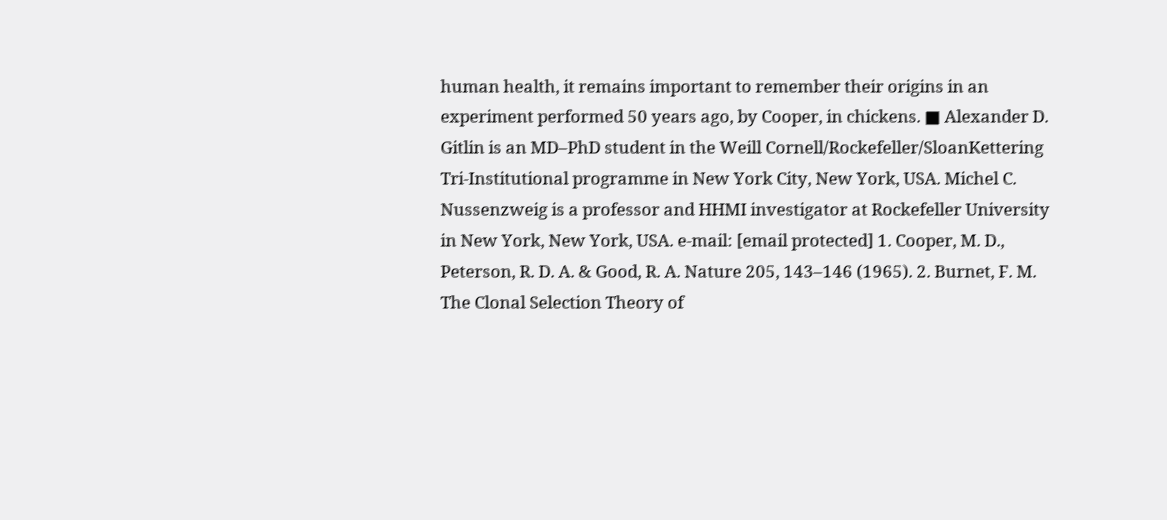human health, it remains important to remember their origins in an experiment performed 50 years ago, by Cooper, in chickens. ■ Alexander D. Gitlin is an MD–PhD student in the Weill Cornell/Rockefeller/SloanKettering Tri-Institutional programme in New York City, New York, USA. Michel C. Nussenzweig is a professor and HHMI investigator at Rockefeller University in New York, New York, USA. e-mail: [email protected] 1. Cooper, M. D., Peterson, R. D. A. & Good, R. A. Nature 205, 143–146 (1965). 2. Burnet, F. M. The Clonal Selection Theory of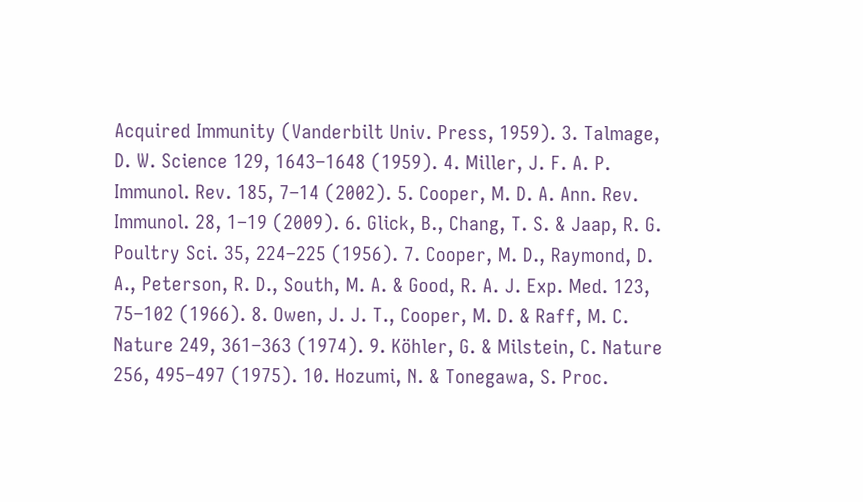Acquired Immunity (Vanderbilt Univ. Press, 1959). 3. Talmage, D. W. Science 129, 1643–1648 (1959). 4. Miller, J. F. A. P. Immunol. Rev. 185, 7–14 (2002). 5. Cooper, M. D. A. Ann. Rev. Immunol. 28, 1–19 (2009). 6. Glick, B., Chang, T. S. & Jaap, R. G. Poultry Sci. 35, 224–225 (1956). 7. Cooper, M. D., Raymond, D. A., Peterson, R. D., South, M. A. & Good, R. A. J. Exp. Med. 123, 75–102 (1966). 8. Owen, J. J. T., Cooper, M. D. & Raff, M. C. Nature 249, 361–363 (1974). 9. Köhler, G. & Milstein, C. Nature 256, 495–497 (1975). 10. Hozumi, N. & Tonegawa, S. Proc.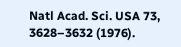Natl Acad. Sci. USA 73, 3628–3632 (1976).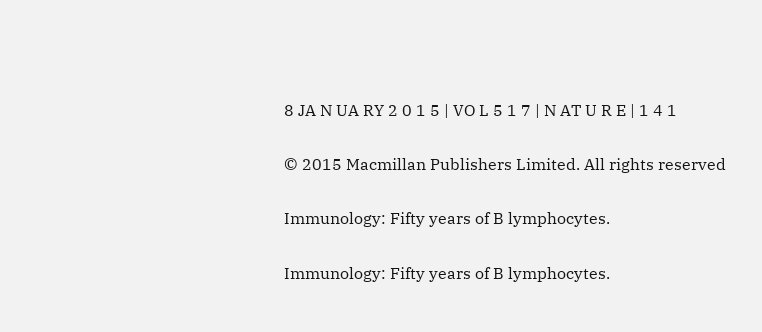8 JA N UA RY 2 0 1 5 | VO L 5 1 7 | N AT U R E | 1 4 1

© 2015 Macmillan Publishers Limited. All rights reserved

Immunology: Fifty years of B lymphocytes.

Immunology: Fifty years of B lymphocytes.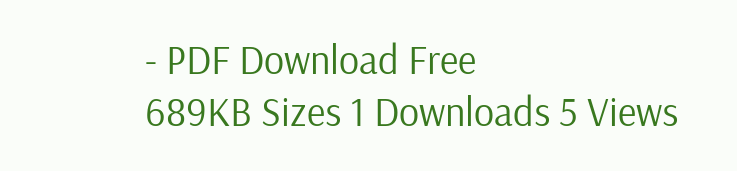- PDF Download Free
689KB Sizes 1 Downloads 5 Views